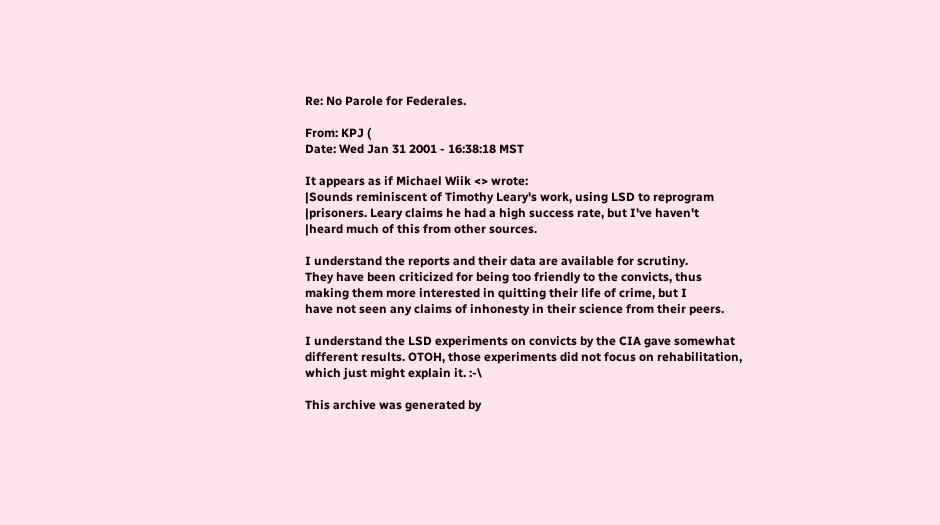Re: No Parole for Federales.

From: KPJ (
Date: Wed Jan 31 2001 - 16:38:18 MST

It appears as if Michael Wiik <> wrote:
|Sounds reminiscent of Timothy Leary's work, using LSD to reprogram
|prisoners. Leary claims he had a high success rate, but I've haven't
|heard much of this from other sources.

I understand the reports and their data are available for scrutiny.
They have been criticized for being too friendly to the convicts, thus
making them more interested in quitting their life of crime, but I
have not seen any claims of inhonesty in their science from their peers.

I understand the LSD experiments on convicts by the CIA gave somewhat
different results. OTOH, those experiments did not focus on rehabilitation,
which just might explain it. :-\

This archive was generated by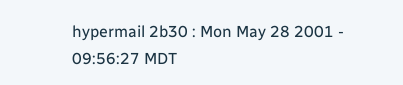hypermail 2b30 : Mon May 28 2001 - 09:56:27 MDT